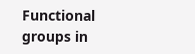Functional groups in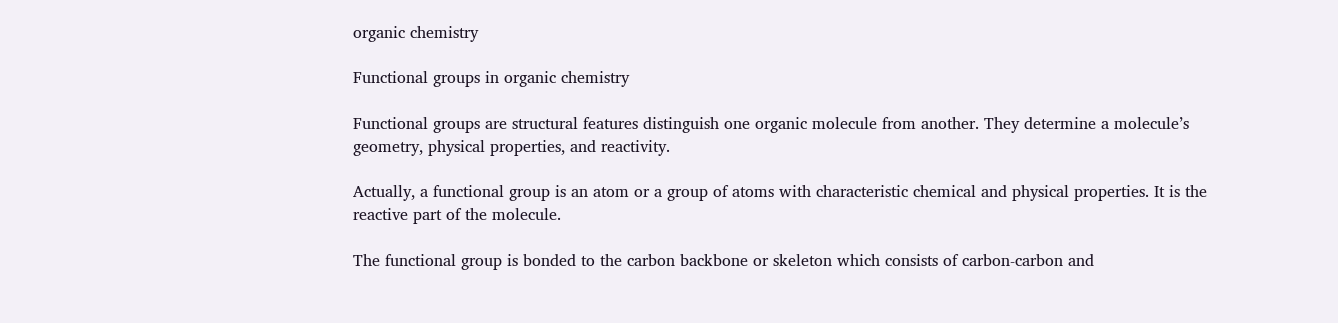organic chemistry

Functional groups in organic chemistry

Functional groups are structural features distinguish one organic molecule from another. They determine a molecule’s geometry, physical properties, and reactivity.

Actually, a functional group is an atom or a group of atoms with characteristic chemical and physical properties. It is the reactive part of the molecule.

The functional group is bonded to the carbon backbone or skeleton which consists of carbon-carbon and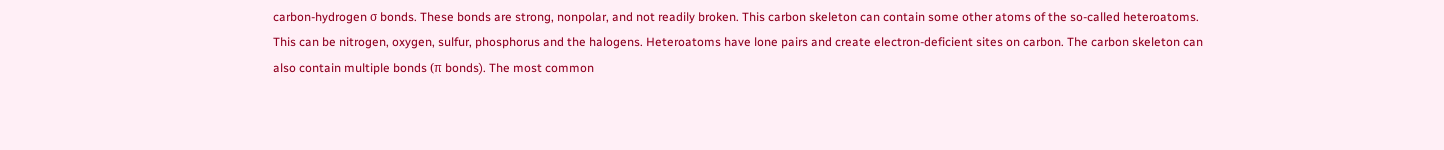carbon-hydrogen σ bonds. These bonds are strong, nonpolar, and not readily broken. This carbon skeleton can contain some other atoms of the so-called heteroatoms. This can be nitrogen, oxygen, sulfur, phosphorus and the halogens. Heteroatoms have lone pairs and create electron-deficient sites on carbon. The carbon skeleton can also contain multiple bonds (π bonds). The most common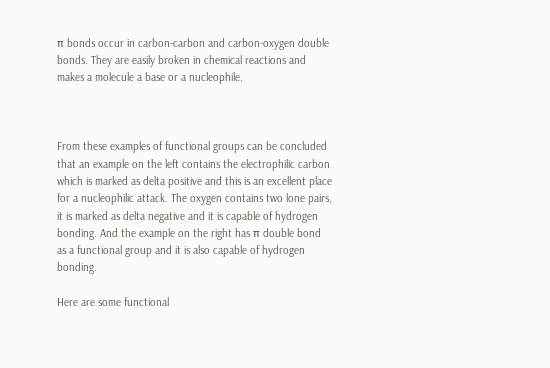π bonds occur in carbon-carbon and carbon-oxygen double bonds. They are easily broken in chemical reactions and makes a molecule a base or a nucleophile.



From these examples of functional groups can be concluded that an example on the left contains the electrophilic carbon which is marked as delta positive and this is an excellent place for a nucleophilic attack. The oxygen contains two lone pairs, it is marked as delta negative and it is capable of hydrogen bonding. And the example on the right has π double bond as a functional group and it is also capable of hydrogen bonding.

Here are some functional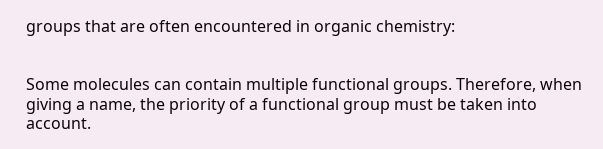groups that are often encountered in organic chemistry:


Some molecules can contain multiple functional groups. Therefore, when giving a name, the priority of a functional group must be taken into account.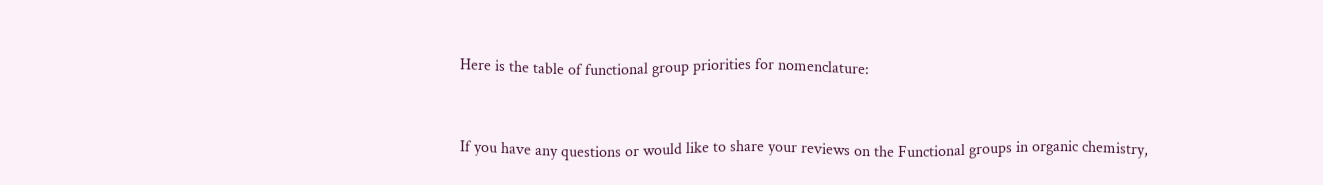Here is the table of functional group priorities for nomenclature:


If you have any questions or would like to share your reviews on the Functional groups in organic chemistry,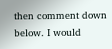then comment down below. I would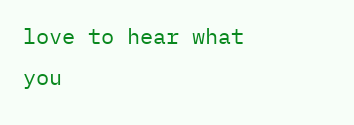love to hear what you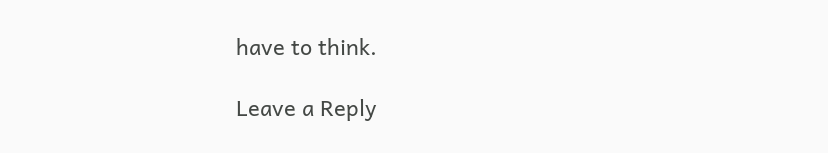have to think.

Leave a Reply